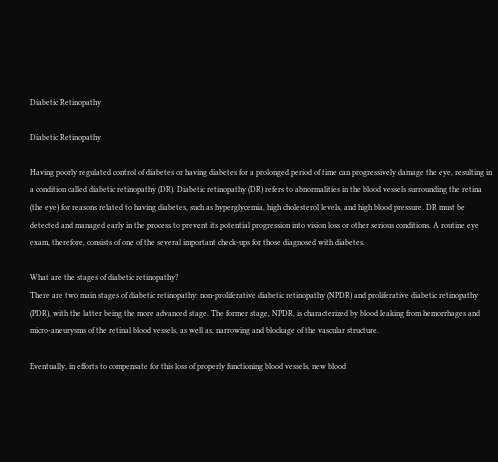Diabetic Retinopathy

Diabetic Retinopathy

Having poorly regulated control of diabetes or having diabetes for a prolonged period of time can progressively damage the eye, resulting in a condition called diabetic retinopathy (DR). Diabetic retinopathy (DR) refers to abnormalities in the blood vessels surrounding the retina (the eye) for reasons related to having diabetes, such as hyperglycemia, high cholesterol levels, and high blood pressure. DR must be detected and managed early in the process to prevent its potential progression into vision loss or other serious conditions. A routine eye exam, therefore, consists of one of the several important check-ups for those diagnosed with diabetes.

What are the stages of diabetic retinopathy?
There are two main stages of diabetic retinopathy: non-proliferative diabetic retinopathy (NPDR) and proliferative diabetic retinopathy (PDR), with the latter being the more advanced stage. The former stage, NPDR, is characterized by blood leaking from hemorrhages and micro-aneurysms of the retinal blood vessels, as well as, narrowing and blockage of the vascular structure.

Eventually, in efforts to compensate for this loss of properly functioning blood vessels, new blood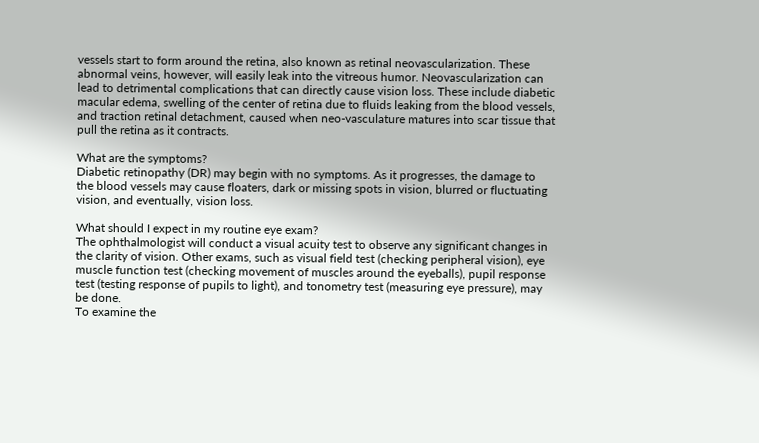vessels start to form around the retina, also known as retinal neovascularization. These abnormal veins, however, will easily leak into the vitreous humor. Neovascularization can lead to detrimental complications that can directly cause vision loss. These include diabetic macular edema, swelling of the center of retina due to fluids leaking from the blood vessels, and traction retinal detachment, caused when neo-vasculature matures into scar tissue that pull the retina as it contracts.

What are the symptoms?
Diabetic retinopathy (DR) may begin with no symptoms. As it progresses, the damage to the blood vessels may cause floaters, dark or missing spots in vision, blurred or fluctuating vision, and eventually, vision loss.

What should I expect in my routine eye exam?
The ophthalmologist will conduct a visual acuity test to observe any significant changes in the clarity of vision. Other exams, such as visual field test (checking peripheral vision), eye muscle function test (checking movement of muscles around the eyeballs), pupil response test (testing response of pupils to light), and tonometry test (measuring eye pressure), may be done.
To examine the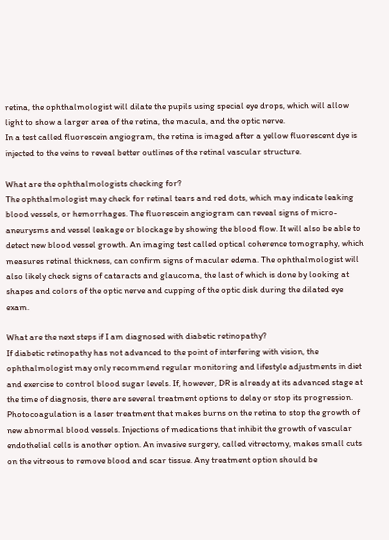retina, the ophthalmologist will dilate the pupils using special eye drops, which will allow light to show a larger area of the retina, the macula, and the optic nerve.
In a test called fluorescein angiogram, the retina is imaged after a yellow fluorescent dye is injected to the veins to reveal better outlines of the retinal vascular structure.

What are the ophthalmologists checking for?
The ophthalmologist may check for retinal tears and red dots, which may indicate leaking blood vessels, or hemorrhages. The fluorescein angiogram can reveal signs of micro-aneurysms and vessel leakage or blockage by showing the blood flow. It will also be able to detect new blood vessel growth. An imaging test called optical coherence tomography, which measures retinal thickness, can confirm signs of macular edema. The ophthalmologist will also likely check signs of cataracts and glaucoma, the last of which is done by looking at shapes and colors of the optic nerve and cupping of the optic disk during the dilated eye exam.

What are the next steps if I am diagnosed with diabetic retinopathy?
If diabetic retinopathy has not advanced to the point of interfering with vision, the ophthalmologist may only recommend regular monitoring and lifestyle adjustments in diet and exercise to control blood sugar levels. If, however, DR is already at its advanced stage at the time of diagnosis, there are several treatment options to delay or stop its progression. Photocoagulation is a laser treatment that makes burns on the retina to stop the growth of new abnormal blood vessels. Injections of medications that inhibit the growth of vascular endothelial cells is another option. An invasive surgery, called vitrectomy, makes small cuts on the vitreous to remove blood and scar tissue. Any treatment option should be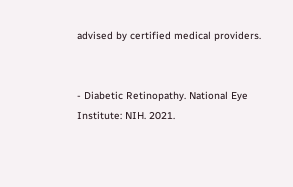advised by certified medical providers.


- Diabetic Retinopathy. National Eye Institute: NIH. 2021.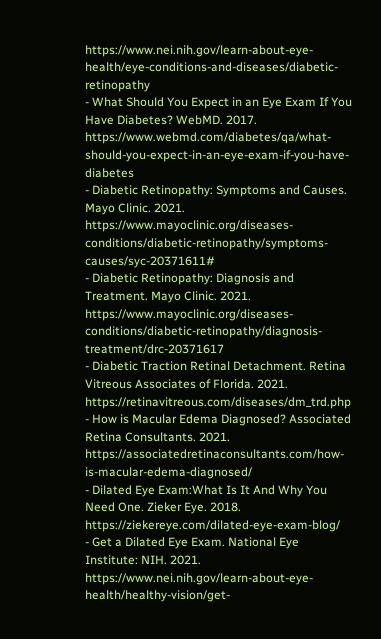https://www.nei.nih.gov/learn-about-eye-health/eye-conditions-and-diseases/diabetic-retinopathy
- What Should You Expect in an Eye Exam If You Have Diabetes? WebMD. 2017. https://www.webmd.com/diabetes/qa/what-should-you-expect-in-an-eye-exam-if-you-have-diabetes
- Diabetic Retinopathy: Symptoms and Causes. Mayo Clinic. 2021. https://www.mayoclinic.org/diseases-conditions/diabetic-retinopathy/symptoms-causes/syc-20371611#
- Diabetic Retinopathy: Diagnosis and Treatment. Mayo Clinic. 2021. https://www.mayoclinic.org/diseases-conditions/diabetic-retinopathy/diagnosis-treatment/drc-20371617
- Diabetic Traction Retinal Detachment. Retina Vitreous Associates of Florida. 2021. https://retinavitreous.com/diseases/dm_trd.php
- How is Macular Edema Diagnosed? Associated Retina Consultants. 2021. https://associatedretinaconsultants.com/how-is-macular-edema-diagnosed/
- Dilated Eye Exam:What Is It And Why You Need One. Zieker Eye. 2018. https://ziekereye.com/dilated-eye-exam-blog/
- Get a Dilated Eye Exam. National Eye Institute: NIH. 2021. https://www.nei.nih.gov/learn-about-eye-health/healthy-vision/get-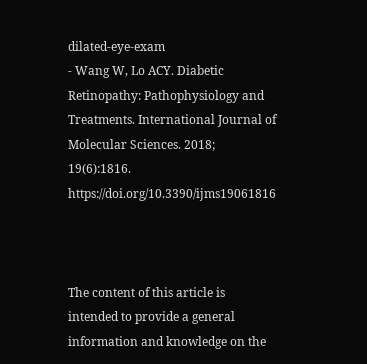dilated-eye-exam
- Wang W, Lo ACY. Diabetic Retinopathy: Pathophysiology and Treatments. International Journal of Molecular Sciences. 2018; 19(6):1816. https://doi.org/10.3390/ijms19061816



The content of this article is intended to provide a general information and knowledge on the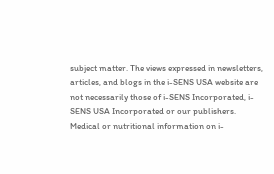subject matter. The views expressed in newsletters, articles, and blogs in the i-SENS USA website are not necessarily those of i-SENS Incorporated, i-SENS USA Incorporated or our publishers. Medical or nutritional information on i-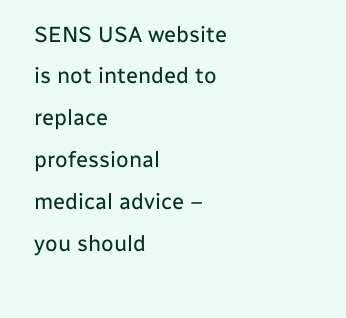SENS USA website is not intended to replace professional medical advice – you should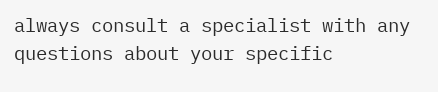always consult a specialist with any questions about your specific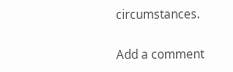circumstances.

Add a comment